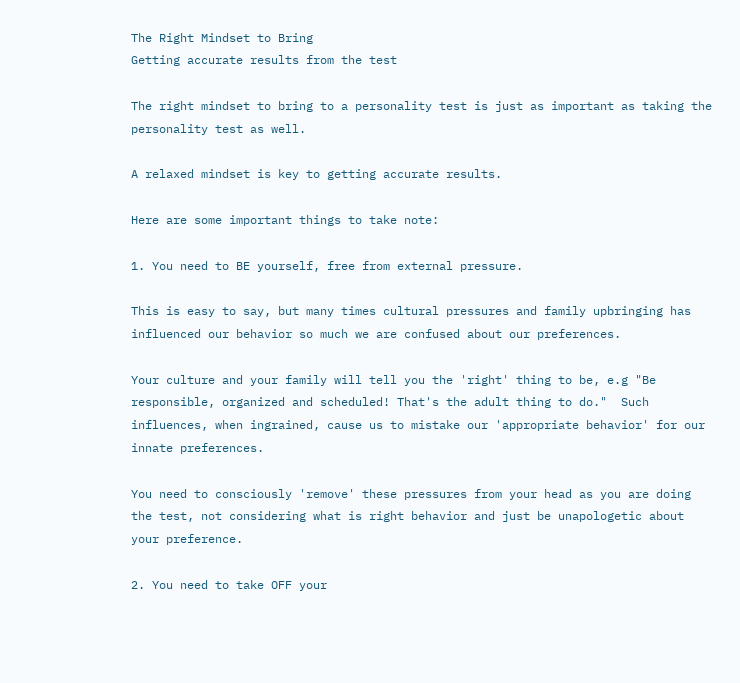The Right Mindset to Bring
Getting accurate results from the test

The right mindset to bring to a personality test is just as important as taking the personality test as well.

A relaxed mindset is key to getting accurate results.

Here are some important things to take note:

1. You need to BE yourself, free from external pressure.

This is easy to say, but many times cultural pressures and family upbringing has influenced our behavior so much we are confused about our preferences.

Your culture and your family will tell you the 'right' thing to be, e.g "Be responsible, organized and scheduled! That's the adult thing to do."  Such influences, when ingrained, cause us to mistake our 'appropriate behavior' for our innate preferences.

You need to consciously 'remove' these pressures from your head as you are doing the test, not considering what is right behavior and just be unapologetic about your preference.

2. You need to take OFF your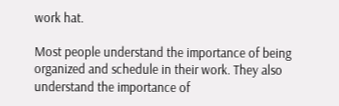work hat.

Most people understand the importance of being organized and schedule in their work. They also understand the importance of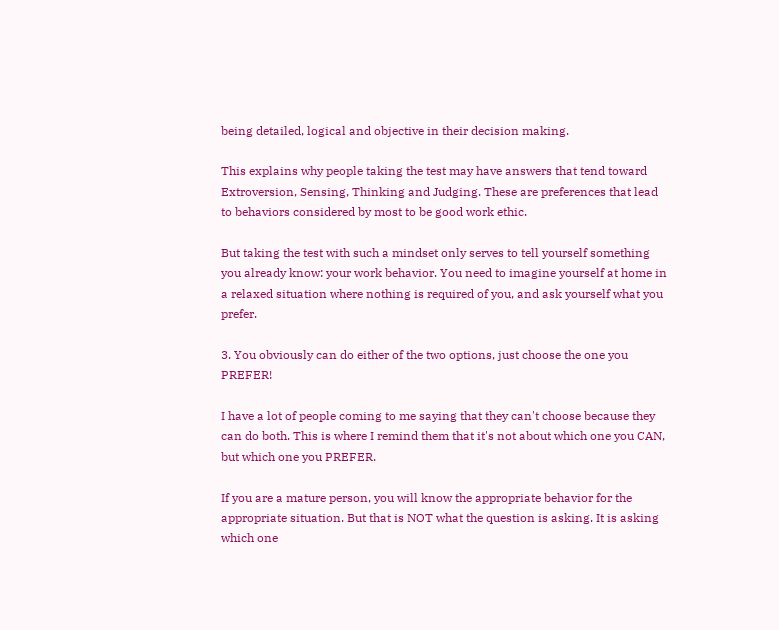being detailed, logical and objective in their decision making.

This explains why people taking the test may have answers that tend toward Extroversion, Sensing, Thinking and Judging. These are preferences that lead to behaviors considered by most to be good work ethic.

But taking the test with such a mindset only serves to tell yourself something you already know: your work behavior. You need to imagine yourself at home in a relaxed situation where nothing is required of you, and ask yourself what you prefer.

3. You obviously can do either of the two options, just choose the one you PREFER!

I have a lot of people coming to me saying that they can't choose because they can do both. This is where I remind them that it's not about which one you CAN, but which one you PREFER.

If you are a mature person, you will know the appropriate behavior for the appropriate situation. But that is NOT what the question is asking. It is asking which one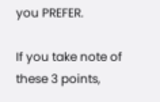you PREFER.

If you take note of these 3 points,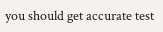you should get accurate test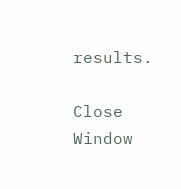results.

Close Window